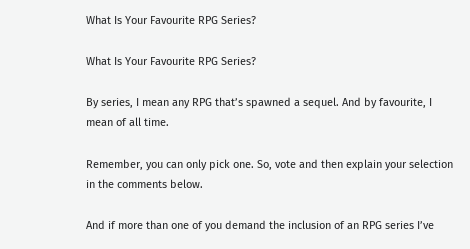What Is Your Favourite RPG Series?

What Is Your Favourite RPG Series?

By series, I mean any RPG that’s spawned a sequel. And by favourite, I mean of all time.

Remember, you can only pick one. So, vote and then explain your selection in the comments below.

And if more than one of you demand the inclusion of an RPG series I’ve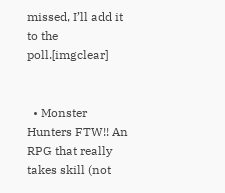missed, I’ll add it to the poll.[imgclear]


  • Monster Hunters FTW!! An RPG that really takes skill (not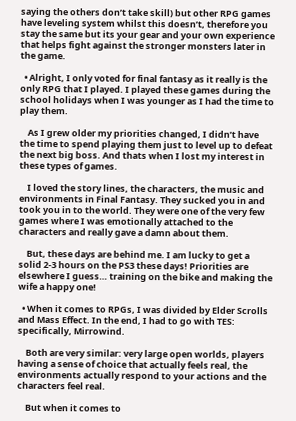saying the others don’t take skill) but other RPG games have leveling system whilst this doesn’t, therefore you stay the same but its your gear and your own experience that helps fight against the stronger monsters later in the game.

  • Alright, I only voted for final fantasy as it really is the only RPG that I played. I played these games during the school holidays when I was younger as I had the time to play them.

    As I grew older my priorities changed, I didn’t have the time to spend playing them just to level up to defeat the next big boss. And thats when I lost my interest in these types of games.

    I loved the story lines, the characters, the music and environments in Final Fantasy. They sucked you in and took you in to the world. They were one of the very few games where I was emotionally attached to the characters and really gave a damn about them.

    But, these days are behind me. I am lucky to get a solid 2-3 hours on the PS3 these days! Priorities are elsewhere I guess… training on the bike and making the wife a happy one!

  • When it comes to RPGs, I was divided by Elder Scrolls and Mass Effect. In the end, I had to go with TES: specifically, Mirrowind.

    Both are very similar: very large open worlds, players having a sense of choice that actually feels real, the environments actually respond to your actions and the characters feel real.

    But when it comes to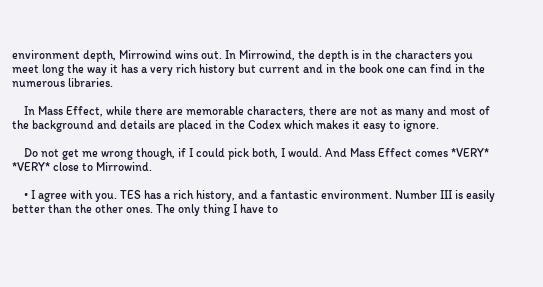environment depth, Mirrowind wins out. In Mirrowind, the depth is in the characters you meet long the way it has a very rich history but current and in the book one can find in the numerous libraries.

    In Mass Effect, while there are memorable characters, there are not as many and most of the background and details are placed in the Codex which makes it easy to ignore.

    Do not get me wrong though, if I could pick both, I would. And Mass Effect comes *VERY* *VERY* close to Mirrowind.

    • I agree with you. TES has a rich history, and a fantastic environment. Number III is easily better than the other ones. The only thing I have to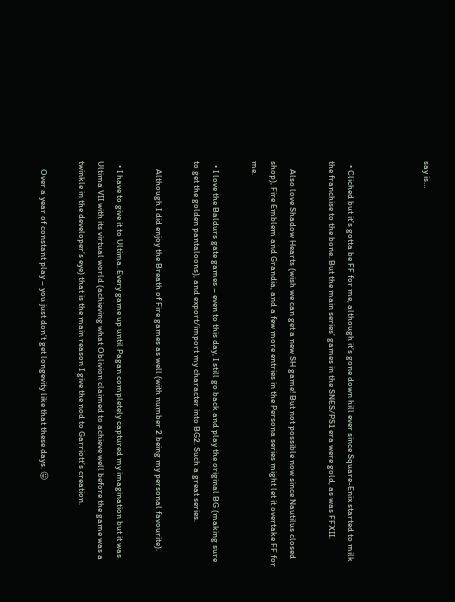say is…



  • Cliched but it’s gotta be FF for me, although it’s gone down hill ever since Square-Enix started to milk the franchise to the bone. But the main series’ games in the SNES/PS1 era were gold, as was FFXII.

    Also love Shadow Hearts (wish we can get a new SH game! But not possible now since Nautilus closed shop), Fire Emblem and Grandia, and a few more entries in the Persona series might let it overtake FF for me.

  • I love the Baldurs gate games – even to this day, I still go back and play the original BG (making sure to get the golden pantaloons), and export/import my character into BG2. Such a great series.

    Although I did enjoy the Breath of Fire games as well (with number 2 being my personal favourite).

  • I have to give it to Ultima. Every game up until Pagan completely captured my imagination but it was Ultima VII with its virtual world (achieving what Oblivion claimed to achieve well before the game was a twinkle in the developer’s eye) that is the main reason I give the nod to Garriott’s creation.

    Over a year of constant play – you just don’t get longevity like that these days. 😛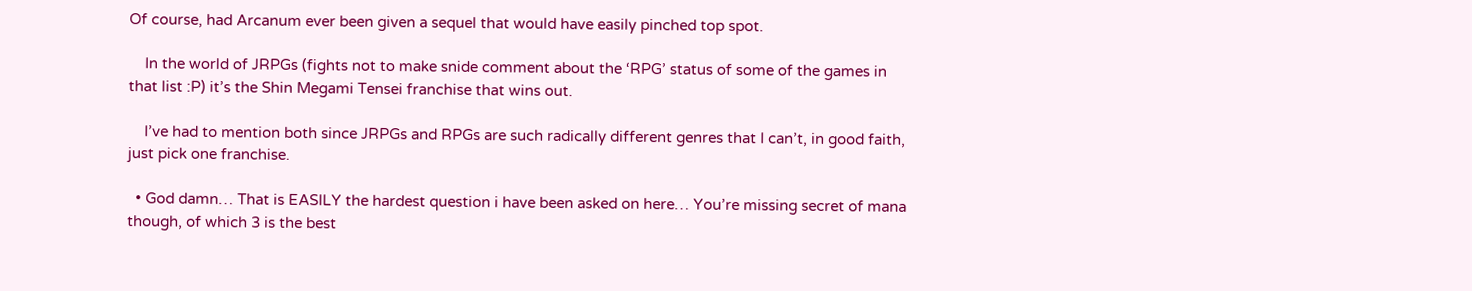Of course, had Arcanum ever been given a sequel that would have easily pinched top spot.

    In the world of JRPGs (fights not to make snide comment about the ‘RPG’ status of some of the games in that list :P) it’s the Shin Megami Tensei franchise that wins out.

    I’ve had to mention both since JRPGs and RPGs are such radically different genres that I can’t, in good faith, just pick one franchise.

  • God damn… That is EASILY the hardest question i have been asked on here… You’re missing secret of mana though, of which 3 is the best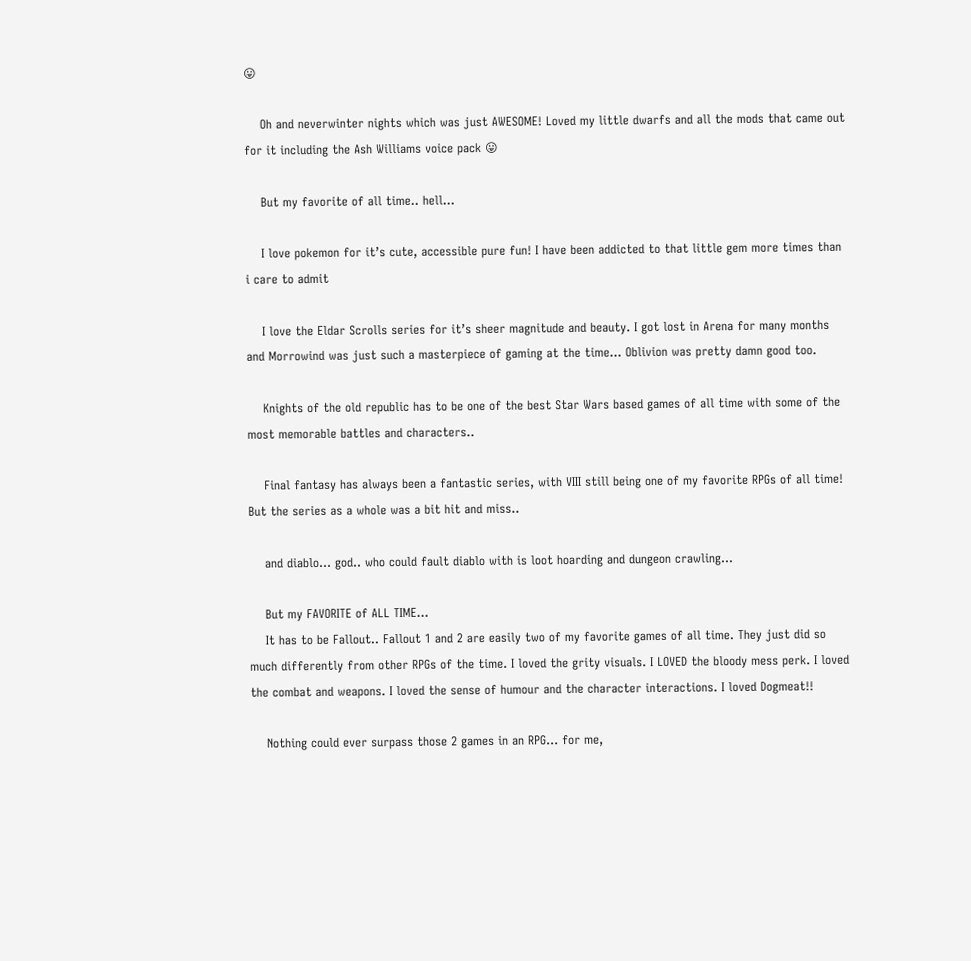😛

    Oh and neverwinter nights which was just AWESOME! Loved my little dwarfs and all the mods that came out for it including the Ash Williams voice pack 😛

    But my favorite of all time.. hell…

    I love pokemon for it’s cute, accessible pure fun! I have been addicted to that little gem more times than i care to admit

    I love the Eldar Scrolls series for it’s sheer magnitude and beauty. I got lost in Arena for many months and Morrowind was just such a masterpiece of gaming at the time… Oblivion was pretty damn good too.

    Knights of the old republic has to be one of the best Star Wars based games of all time with some of the most memorable battles and characters..

    Final fantasy has always been a fantastic series, with VIII still being one of my favorite RPGs of all time! But the series as a whole was a bit hit and miss..

    and diablo… god.. who could fault diablo with is loot hoarding and dungeon crawling…

    But my FAVORITE of ALL TIME…
    It has to be Fallout.. Fallout 1 and 2 are easily two of my favorite games of all time. They just did so much differently from other RPGs of the time. I loved the grity visuals. I LOVED the bloody mess perk. I loved the combat and weapons. I loved the sense of humour and the character interactions. I loved Dogmeat!!

    Nothing could ever surpass those 2 games in an RPG… for me,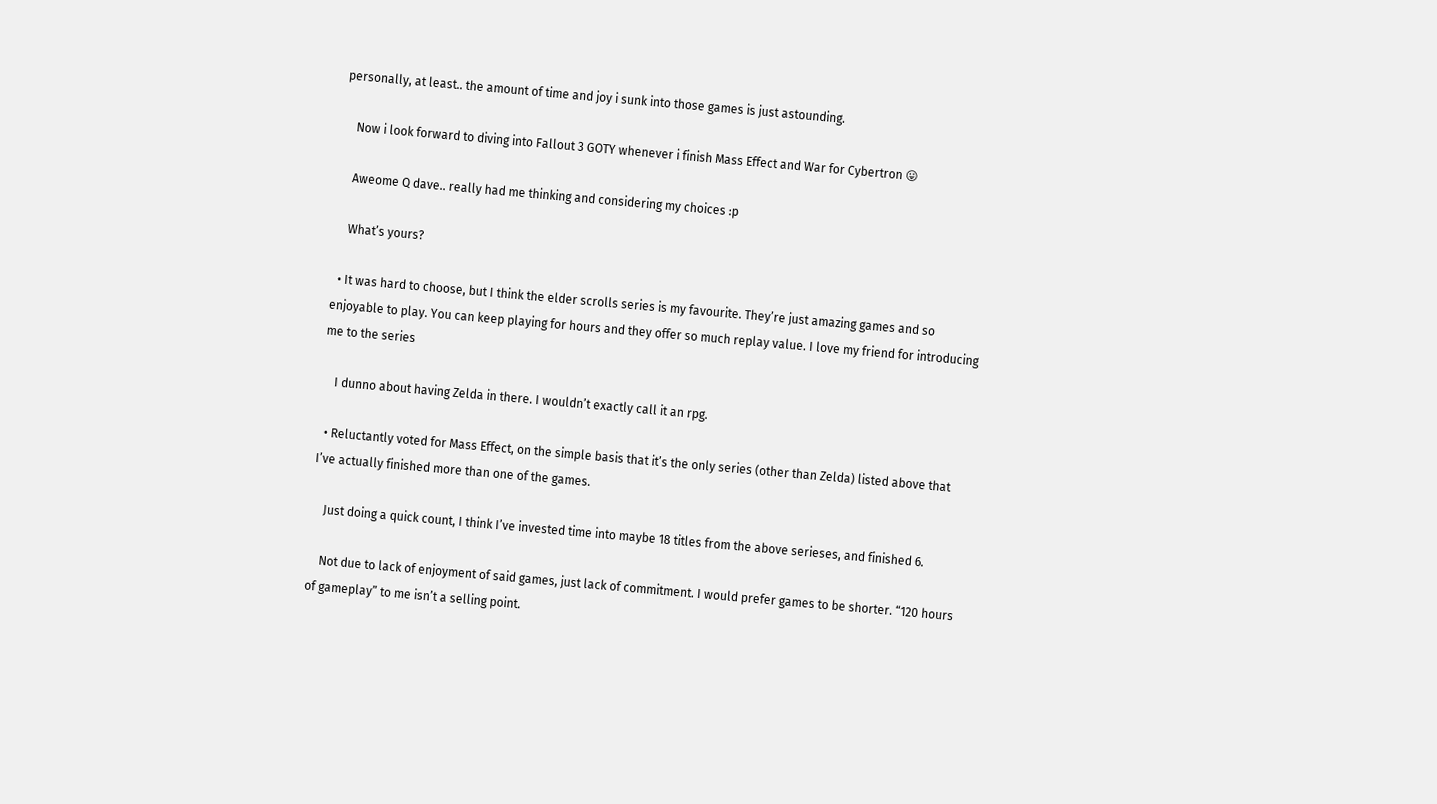personally, at least.. the amount of time and joy i sunk into those games is just astounding.

    Now i look forward to diving into Fallout 3 GOTY whenever i finish Mass Effect and War for Cybertron 😛

    Aweome Q dave.. really had me thinking and considering my choices :p

    What’s yours?

  • It was hard to choose, but I think the elder scrolls series is my favourite. They’re just amazing games and so enjoyable to play. You can keep playing for hours and they offer so much replay value. I love my friend for introducing me to the series

    I dunno about having Zelda in there. I wouldn’t exactly call it an rpg.

  • Reluctantly voted for Mass Effect, on the simple basis that it’s the only series (other than Zelda) listed above that I’ve actually finished more than one of the games.

    Just doing a quick count, I think I’ve invested time into maybe 18 titles from the above serieses, and finished 6.

    Not due to lack of enjoyment of said games, just lack of commitment. I would prefer games to be shorter. “120 hours of gameplay” to me isn’t a selling point.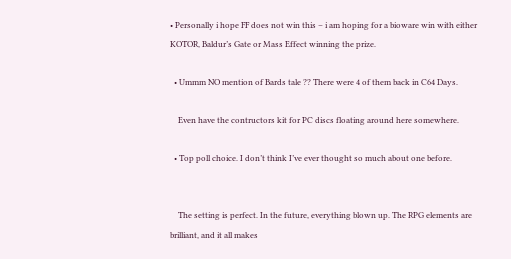• Personally i hope FF does not win this – i am hoping for a bioware win with either KOTOR, Baldur’s Gate or Mass Effect winning the prize.

  • Ummm NO mention of Bards tale ?? There were 4 of them back in C64 Days.

    Even have the contructors kit for PC discs floating around here somewhere.

  • Top poll choice. I don’t think I’ve ever thought so much about one before.


    The setting is perfect. In the future, everything blown up. The RPG elements are brilliant, and it all makes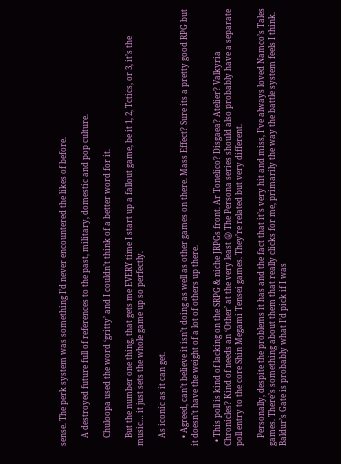sense. The perk system was something I’d never encountered the likes of before.

    A destroyed future full of references to the past, military, domestic and pop culture.

    Chuloopa used the word ‘gritty’ and I couldn’t think of a better word for it.

    But the number one thing, that gets me EVERY time I start up a fallout game, be it 1, 2, Tctics, or 3, it’s the music… it just sets the whole game up so perfectly.

    As iconic as it can get.

    • Agreed, can’t believe it isn’t doing as well as other games on there. Mass Effect? Sure its a pretty good RPG but it doesn’t have the weight of a lot of others up there.

  • This poll is kind of lacking on the SRPG & niche JRPGs front. Ar Tonelico? Disgaea? Atelier? Valkyria Chronicles? Kind of needs an ‘Other’ at the very least 😛 The Persona series should also probably have a separate poll entry to the core Shin Megami Tensei games. They’re related but very different.

    Personally, despite the problems it has and the fact that it’s very hit and miss, I’ve always loved Namco’s Tales games. There’s something about them that really clicks for me, primarily the way the battle system feels I think. Baldur’s Gate is probably what I’d pick if I was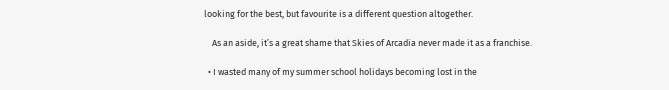looking for the best, but favourite is a different question altogether.

    As an aside, it’s a great shame that Skies of Arcadia never made it as a franchise.

  • I wasted many of my summer school holidays becoming lost in the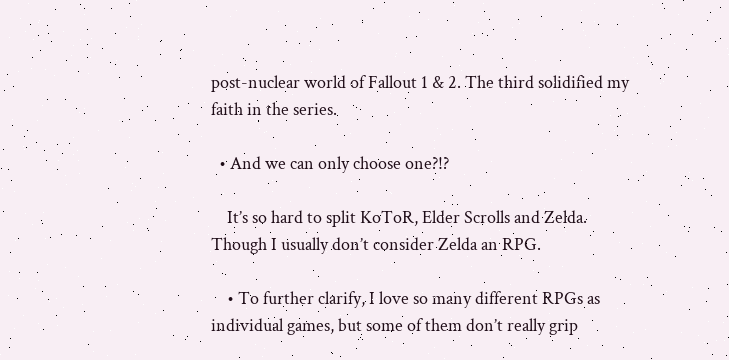post-nuclear world of Fallout 1 & 2. The third solidified my faith in the series.

  • And we can only choose one?!?

    It’s so hard to split KoToR, Elder Scrolls and Zelda. Though I usually don’t consider Zelda an RPG.

    • To further clarify, I love so many different RPGs as individual games, but some of them don’t really grip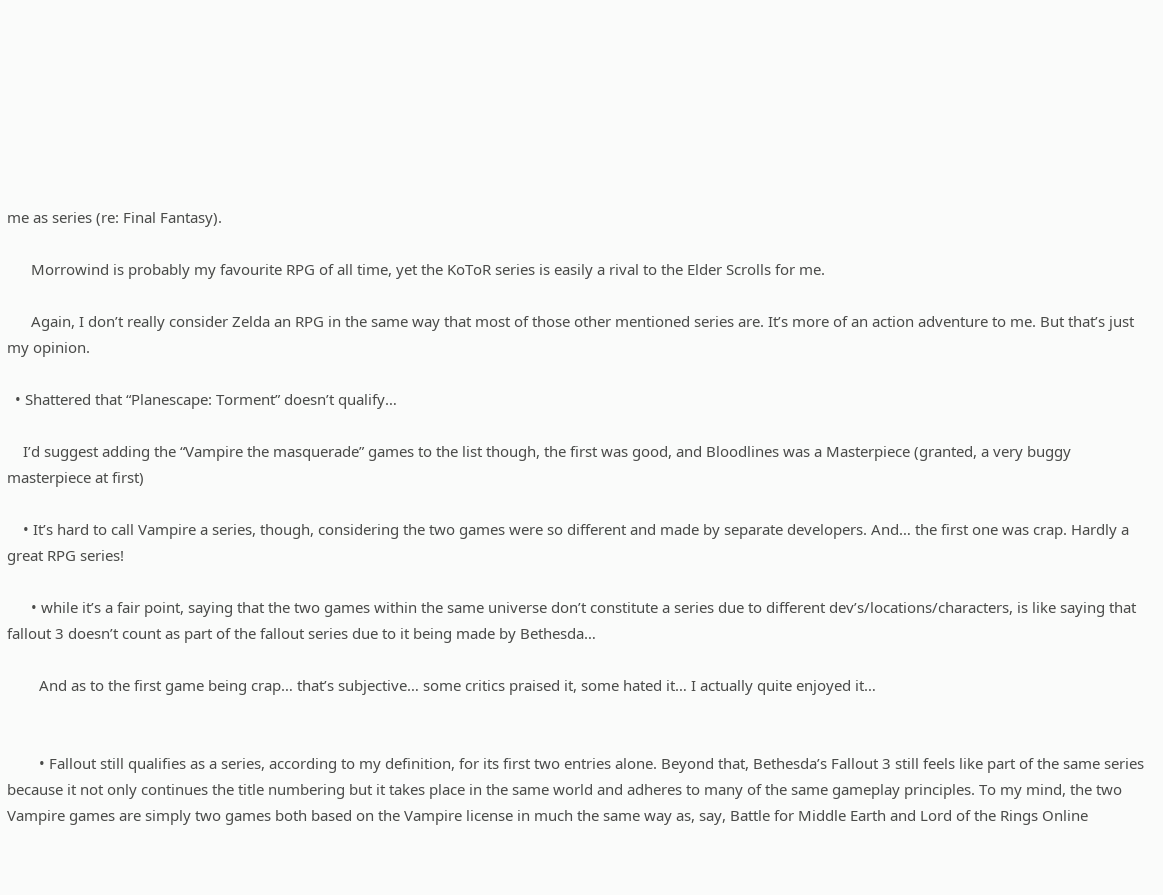me as series (re: Final Fantasy).

      Morrowind is probably my favourite RPG of all time, yet the KoToR series is easily a rival to the Elder Scrolls for me.

      Again, I don’t really consider Zelda an RPG in the same way that most of those other mentioned series are. It’s more of an action adventure to me. But that’s just my opinion.

  • Shattered that “Planescape: Torment” doesn’t qualify…

    I’d suggest adding the “Vampire the masquerade” games to the list though, the first was good, and Bloodlines was a Masterpiece (granted, a very buggy masterpiece at first)

    • It’s hard to call Vampire a series, though, considering the two games were so different and made by separate developers. And… the first one was crap. Hardly a great RPG series!

      • while it’s a fair point, saying that the two games within the same universe don’t constitute a series due to different dev’s/locations/characters, is like saying that fallout 3 doesn’t count as part of the fallout series due to it being made by Bethesda…

        And as to the first game being crap… that’s subjective… some critics praised it, some hated it… I actually quite enjoyed it…


        • Fallout still qualifies as a series, according to my definition, for its first two entries alone. Beyond that, Bethesda’s Fallout 3 still feels like part of the same series because it not only continues the title numbering but it takes place in the same world and adheres to many of the same gameplay principles. To my mind, the two Vampire games are simply two games both based on the Vampire license in much the same way as, say, Battle for Middle Earth and Lord of the Rings Online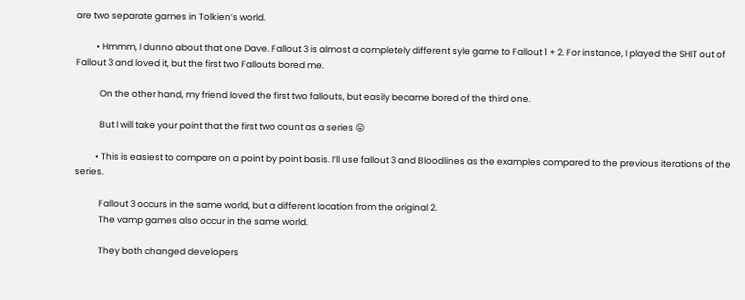are two separate games in Tolkien’s world.

          • Hmmm, I dunno about that one Dave. Fallout 3 is almost a completely different syle game to Fallout 1 + 2. For instance, I played the SHIT out of Fallout 3 and loved it, but the first two Fallouts bored me.

            On the other hand, my friend loved the first two fallouts, but easily became bored of the third one.

            But I will take your point that the first two count as a series 😛

          • This is easiest to compare on a point by point basis. I’ll use fallout 3 and Bloodlines as the examples compared to the previous iterations of the series.

            Fallout 3 occurs in the same world, but a different location from the original 2.
            The vamp games also occur in the same world.

            They both changed developers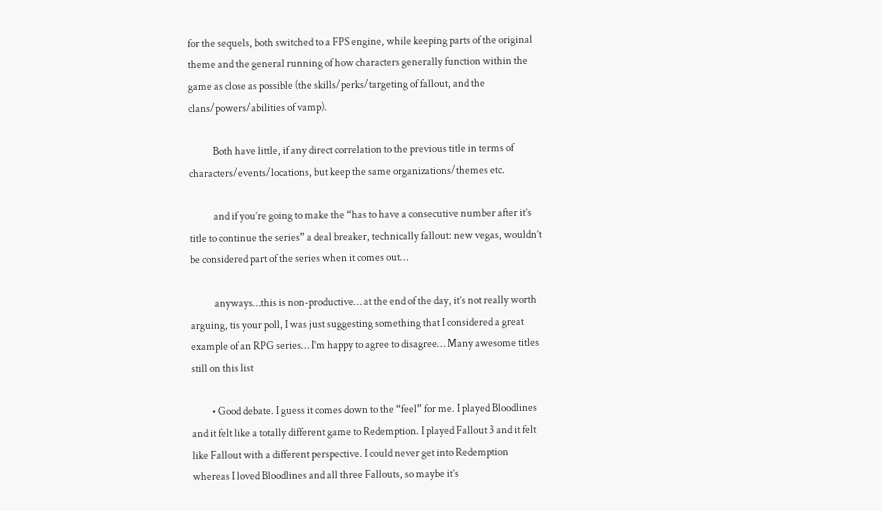for the sequels, both switched to a FPS engine, while keeping parts of the original theme and the general running of how characters generally function within the game as close as possible (the skills/perks/targeting of fallout, and the clans/powers/abilities of vamp).

            Both have little, if any direct correlation to the previous title in terms of characters/events/locations, but keep the same organizations/themes etc.

            and if you’re going to make the “has to have a consecutive number after it’s title to continue the series” a deal breaker, technically fallout: new vegas, wouldn’t be considered part of the series when it comes out…

            anyways…this is non-productive… at the end of the day, it’s not really worth arguing, tis your poll, I was just suggesting something that I considered a great example of an RPG series… I’m happy to agree to disagree… Many awesome titles still on this list

          • Good debate. I guess it comes down to the “feel” for me. I played Bloodlines and it felt like a totally different game to Redemption. I played Fallout 3 and it felt like Fallout with a different perspective. I could never get into Redemption whereas I loved Bloodlines and all three Fallouts, so maybe it’s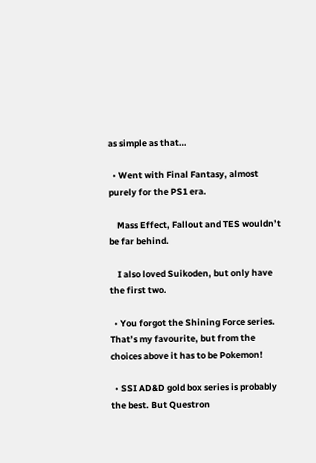as simple as that…

  • Went with Final Fantasy, almost purely for the PS1 era.

    Mass Effect, Fallout and TES wouldn’t be far behind.

    I also loved Suikoden, but only have the first two.

  • You forgot the Shining Force series. That’s my favourite, but from the choices above it has to be Pokemon!

  • SSI AD&D gold box series is probably the best. But Questron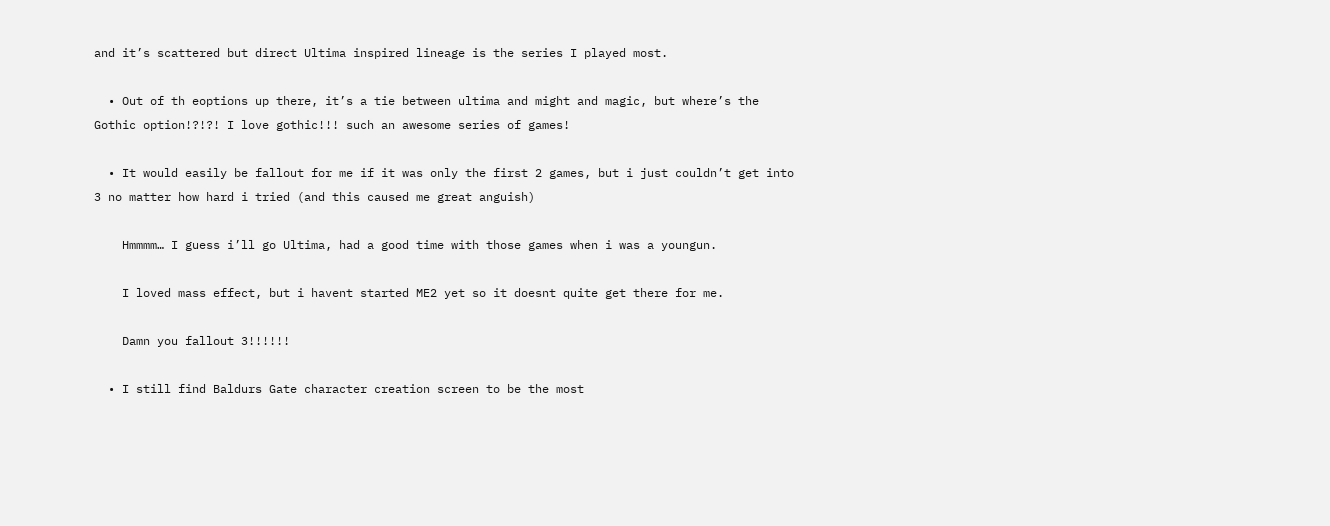and it’s scattered but direct Ultima inspired lineage is the series I played most.

  • Out of th eoptions up there, it’s a tie between ultima and might and magic, but where’s the Gothic option!?!?! I love gothic!!! such an awesome series of games!

  • It would easily be fallout for me if it was only the first 2 games, but i just couldn’t get into 3 no matter how hard i tried (and this caused me great anguish)

    Hmmmm… I guess i’ll go Ultima, had a good time with those games when i was a youngun.

    I loved mass effect, but i havent started ME2 yet so it doesnt quite get there for me.

    Damn you fallout 3!!!!!!

  • I still find Baldurs Gate character creation screen to be the most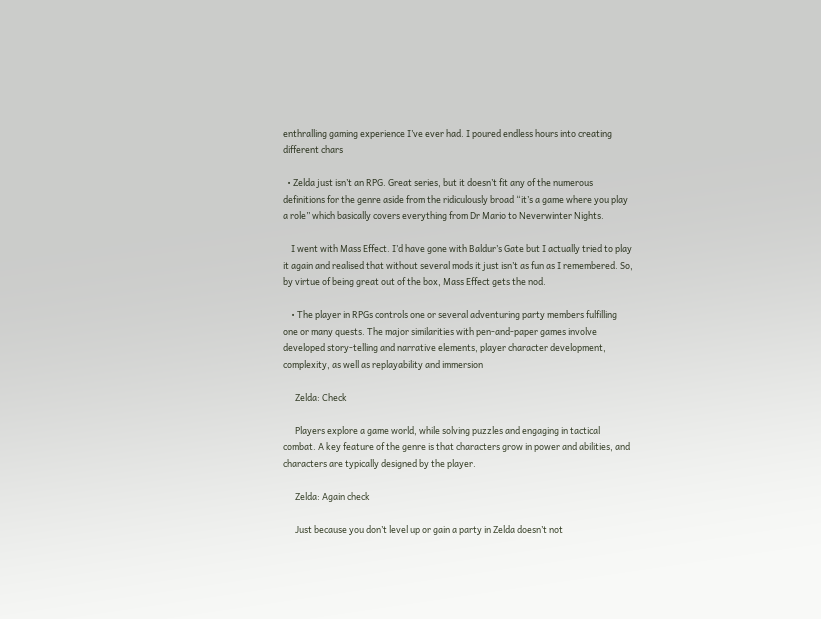enthralling gaming experience I’ve ever had. I poured endless hours into creating different chars

  • Zelda just isn’t an RPG. Great series, but it doesn’t fit any of the numerous definitions for the genre aside from the ridiculously broad “it’s a game where you play a role” which basically covers everything from Dr Mario to Neverwinter Nights.

    I went with Mass Effect. I’d have gone with Baldur’s Gate but I actually tried to play it again and realised that without several mods it just isn’t as fun as I remembered. So, by virtue of being great out of the box, Mass Effect gets the nod.

    • The player in RPGs controls one or several adventuring party members fulfilling one or many quests. The major similarities with pen-and-paper games involve developed story-telling and narrative elements, player character development, complexity, as well as replayability and immersion

      Zelda: Check

      Players explore a game world, while solving puzzles and engaging in tactical combat. A key feature of the genre is that characters grow in power and abilities, and characters are typically designed by the player.

      Zelda: Again check

      Just because you don’t level up or gain a party in Zelda doesn’t not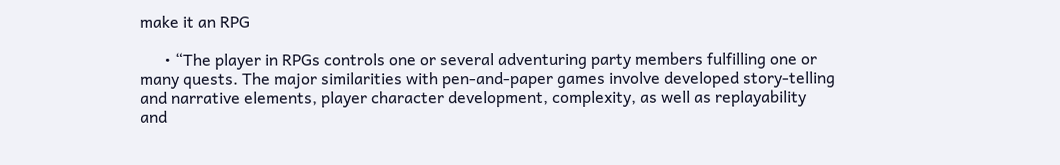make it an RPG

      • “The player in RPGs controls one or several adventuring party members fulfilling one or many quests. The major similarities with pen-and-paper games involve developed story-telling and narrative elements, player character development, complexity, as well as replayability and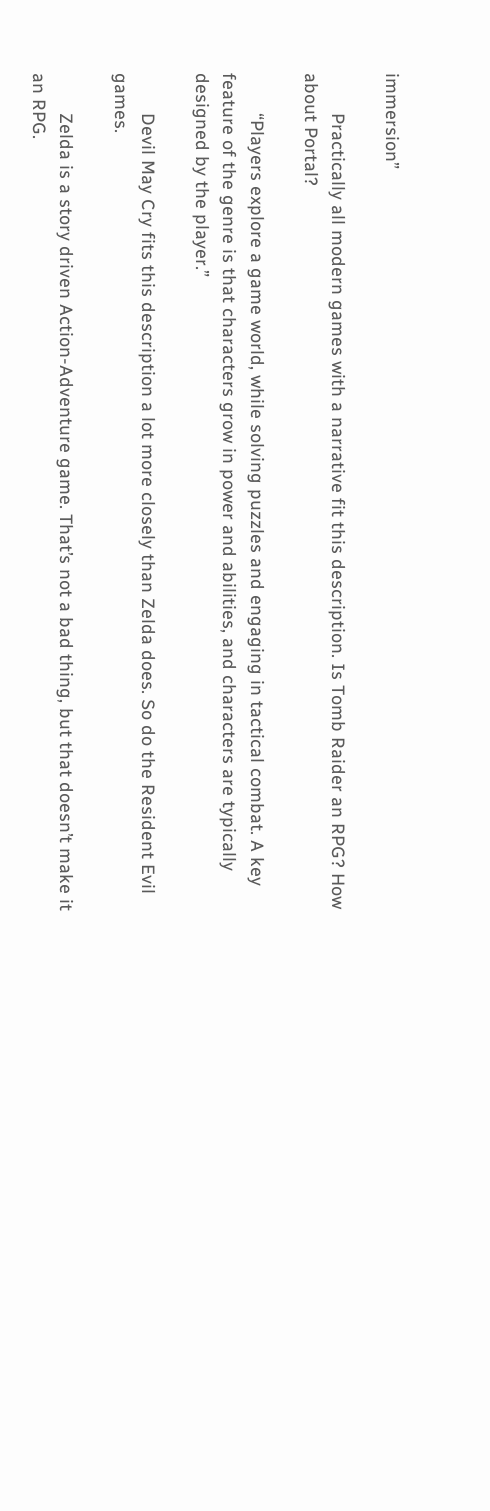immersion”

        Practically all modern games with a narrative fit this description. Is Tomb Raider an RPG? How about Portal?

        “Players explore a game world, while solving puzzles and engaging in tactical combat. A key feature of the genre is that characters grow in power and abilities, and characters are typically designed by the player.”

        Devil May Cry fits this description a lot more closely than Zelda does. So do the Resident Evil games.

        Zelda is a story driven Action-Adventure game. That’s not a bad thing, but that doesn’t make it an RPG.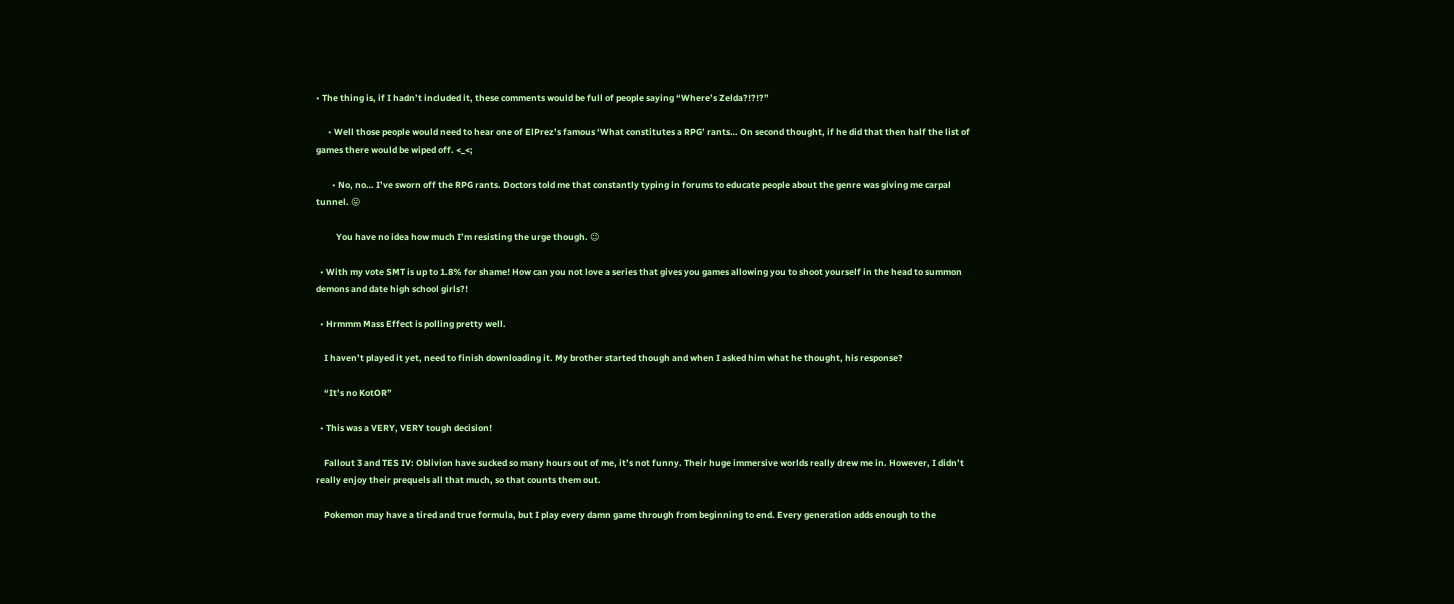• The thing is, if I hadn’t included it, these comments would be full of people saying “Where’s Zelda?!?!?”

      • Well those people would need to hear one of ElPrez’s famous ‘What constitutes a RPG’ rants… On second thought, if he did that then half the list of games there would be wiped off. <_<;

        • No, no… I’ve sworn off the RPG rants. Doctors told me that constantly typing in forums to educate people about the genre was giving me carpal tunnel. 😛

          You have no idea how much I’m resisting the urge though. 😉

  • With my vote SMT is up to 1.8% for shame! How can you not love a series that gives you games allowing you to shoot yourself in the head to summon demons and date high school girls?!

  • Hrmmm Mass Effect is polling pretty well.

    I haven’t played it yet, need to finish downloading it. My brother started though and when I asked him what he thought, his response?

    “It’s no KotOR”

  • This was a VERY, VERY tough decision!

    Fallout 3 and TES IV: Oblivion have sucked so many hours out of me, it’s not funny. Their huge immersive worlds really drew me in. However, I didn’t really enjoy their prequels all that much, so that counts them out.

    Pokemon may have a tired and true formula, but I play every damn game through from beginning to end. Every generation adds enough to the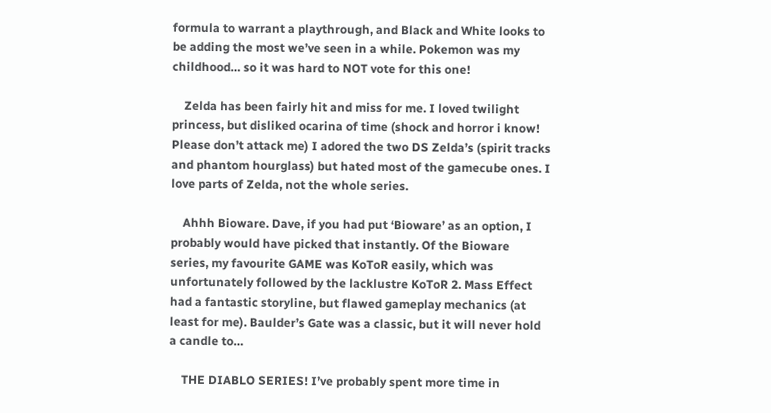formula to warrant a playthrough, and Black and White looks to be adding the most we’ve seen in a while. Pokemon was my childhood… so it was hard to NOT vote for this one!

    Zelda has been fairly hit and miss for me. I loved twilight princess, but disliked ocarina of time (shock and horror i know! Please don’t attack me) I adored the two DS Zelda’s (spirit tracks and phantom hourglass) but hated most of the gamecube ones. I love parts of Zelda, not the whole series.

    Ahhh Bioware. Dave, if you had put ‘Bioware’ as an option, I probably would have picked that instantly. Of the Bioware series, my favourite GAME was KoToR easily, which was unfortunately followed by the lacklustre KoToR 2. Mass Effect had a fantastic storyline, but flawed gameplay mechanics (at least for me). Baulder’s Gate was a classic, but it will never hold a candle to…

    THE DIABLO SERIES! I’ve probably spent more time in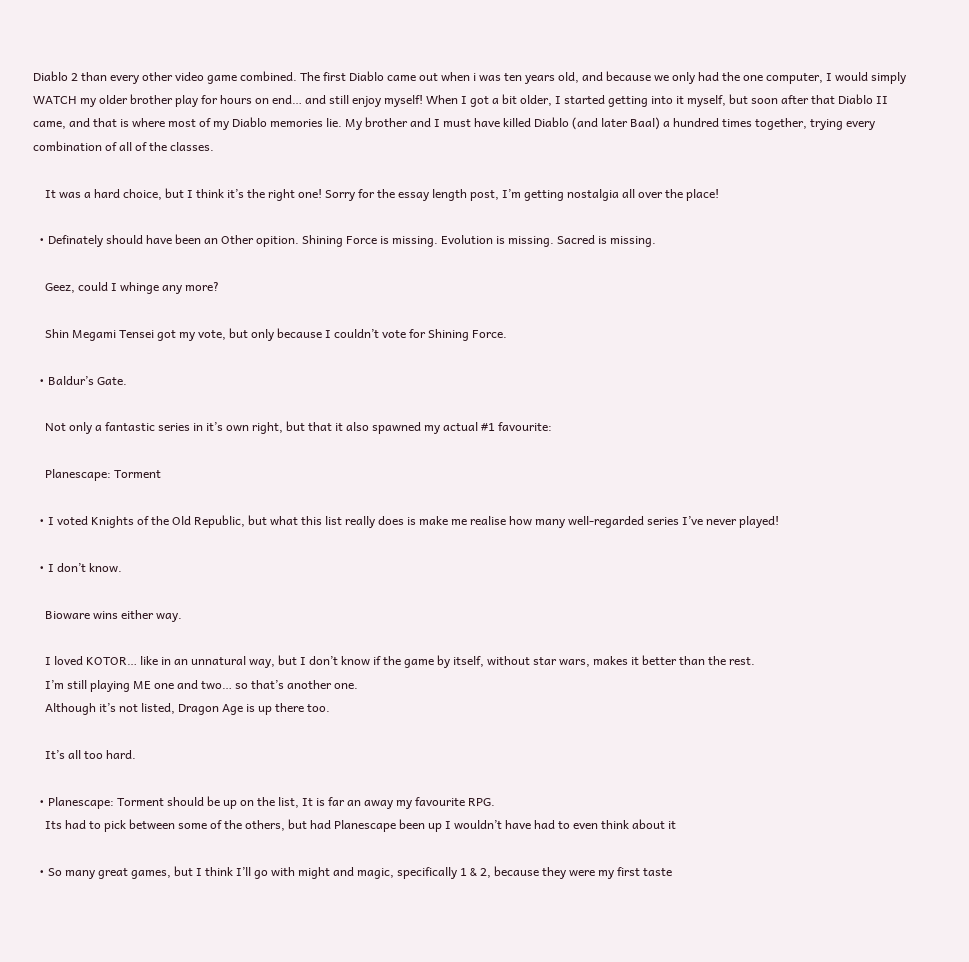Diablo 2 than every other video game combined. The first Diablo came out when i was ten years old, and because we only had the one computer, I would simply WATCH my older brother play for hours on end… and still enjoy myself! When I got a bit older, I started getting into it myself, but soon after that Diablo II came, and that is where most of my Diablo memories lie. My brother and I must have killed Diablo (and later Baal) a hundred times together, trying every combination of all of the classes.

    It was a hard choice, but I think it’s the right one! Sorry for the essay length post, I’m getting nostalgia all over the place!

  • Definately should have been an Other opition. Shining Force is missing. Evolution is missing. Sacred is missing.

    Geez, could I whinge any more?

    Shin Megami Tensei got my vote, but only because I couldn’t vote for Shining Force.

  • Baldur’s Gate.

    Not only a fantastic series in it’s own right, but that it also spawned my actual #1 favourite:

    Planescape: Torment

  • I voted Knights of the Old Republic, but what this list really does is make me realise how many well-regarded series I’ve never played!

  • I don’t know.

    Bioware wins either way.

    I loved KOTOR… like in an unnatural way, but I don’t know if the game by itself, without star wars, makes it better than the rest.
    I’m still playing ME one and two… so that’s another one.
    Although it’s not listed, Dragon Age is up there too.

    It’s all too hard.

  • Planescape: Torment should be up on the list, It is far an away my favourite RPG.
    Its had to pick between some of the others, but had Planescape been up I wouldn’t have had to even think about it

  • So many great games, but I think I’ll go with might and magic, specifically 1 & 2, because they were my first taste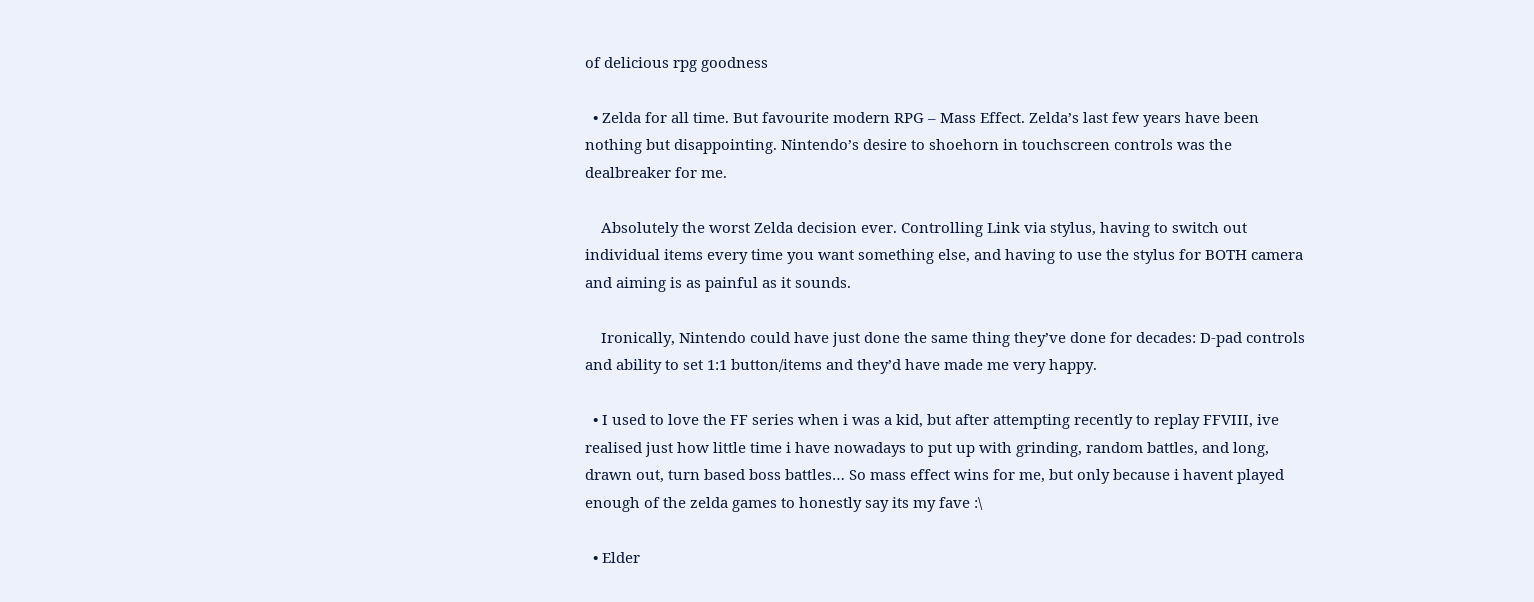of delicious rpg goodness

  • Zelda for all time. But favourite modern RPG – Mass Effect. Zelda’s last few years have been nothing but disappointing. Nintendo’s desire to shoehorn in touchscreen controls was the dealbreaker for me.

    Absolutely the worst Zelda decision ever. Controlling Link via stylus, having to switch out individual items every time you want something else, and having to use the stylus for BOTH camera and aiming is as painful as it sounds.

    Ironically, Nintendo could have just done the same thing they’ve done for decades: D-pad controls and ability to set 1:1 button/items and they’d have made me very happy.

  • I used to love the FF series when i was a kid, but after attempting recently to replay FFVIII, ive realised just how little time i have nowadays to put up with grinding, random battles, and long, drawn out, turn based boss battles… So mass effect wins for me, but only because i havent played enough of the zelda games to honestly say its my fave :\

  • Elder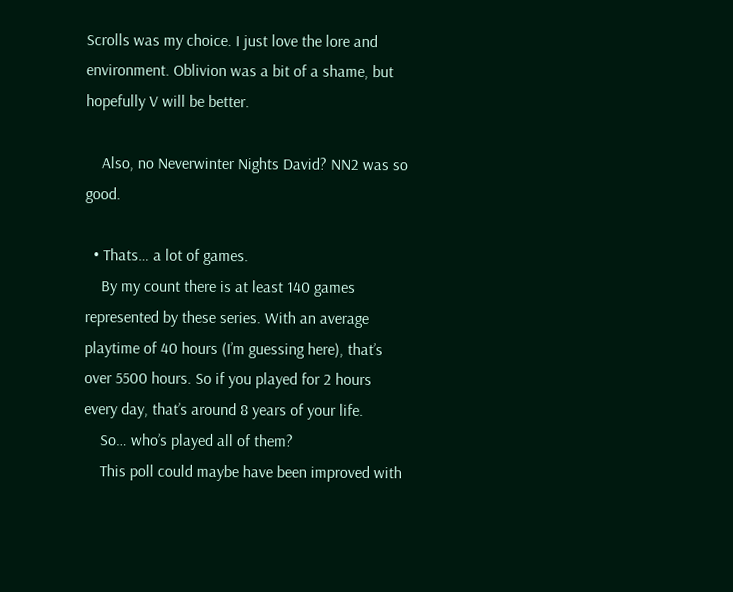Scrolls was my choice. I just love the lore and environment. Oblivion was a bit of a shame, but hopefully V will be better.

    Also, no Neverwinter Nights David? NN2 was so good.

  • Thats… a lot of games.
    By my count there is at least 140 games represented by these series. With an average playtime of 40 hours (I’m guessing here), that’s over 5500 hours. So if you played for 2 hours every day, that’s around 8 years of your life.
    So… who’s played all of them?
    This poll could maybe have been improved with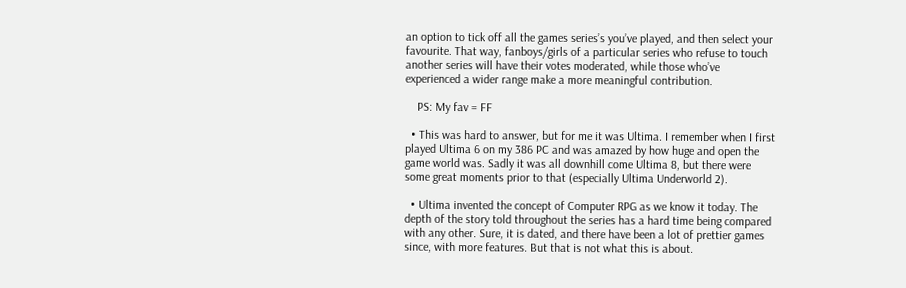an option to tick off all the games series’s you’ve played, and then select your favourite. That way, fanboys/girls of a particular series who refuse to touch another series will have their votes moderated, while those who’ve experienced a wider range make a more meaningful contribution.

    PS: My fav = FF

  • This was hard to answer, but for me it was Ultima. I remember when I first played Ultima 6 on my 386 PC and was amazed by how huge and open the game world was. Sadly it was all downhill come Ultima 8, but there were some great moments prior to that (especially Ultima Underworld 2).

  • Ultima invented the concept of Computer RPG as we know it today. The depth of the story told throughout the series has a hard time being compared with any other. Sure, it is dated, and there have been a lot of prettier games since, with more features. But that is not what this is about.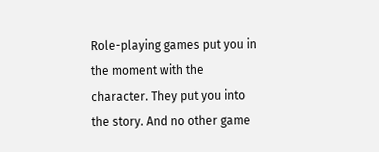Role-playing games put you in the moment with the character. They put you into the story. And no other game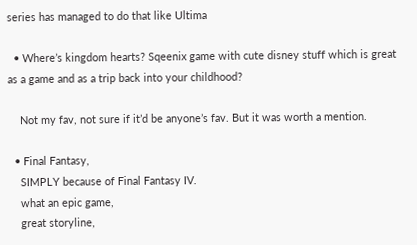series has managed to do that like Ultima

  • Where’s kingdom hearts? Sqeenix game with cute disney stuff which is great as a game and as a trip back into your childhood?

    Not my fav, not sure if it’d be anyone’s fav. But it was worth a mention.

  • Final Fantasy,
    SIMPLY because of Final Fantasy IV.
    what an epic game,
    great storyline,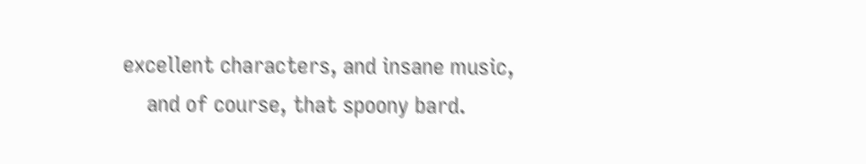excellent characters, and insane music,
    and of course, that spoony bard.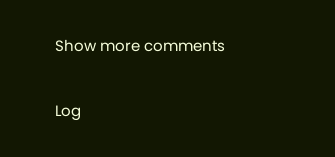Show more comments

Log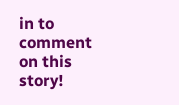in to comment on this story!